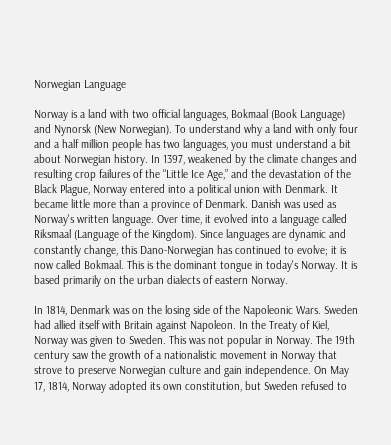Norwegian Language

Norway is a land with two official languages, Bokmaal (Book Language) and Nynorsk (New Norwegian). To understand why a land with only four and a half million people has two languages, you must understand a bit about Norwegian history. In 1397, weakened by the climate changes and resulting crop failures of the "Little Ice Age,” and the devastation of the Black Plague, Norway entered into a political union with Denmark. It became little more than a province of Denmark. Danish was used as Norway's written language. Over time, it evolved into a language called Riksmaal (Language of the Kingdom). Since languages are dynamic and constantly change, this Dano-Norwegian has continued to evolve; it is now called Bokmaal. This is the dominant tongue in today's Norway. It is based primarily on the urban dialects of eastern Norway.

In 1814, Denmark was on the losing side of the Napoleonic Wars. Sweden had allied itself with Britain against Napoleon. In the Treaty of Kiel, Norway was given to Sweden. This was not popular in Norway. The 19th century saw the growth of a nationalistic movement in Norway that strove to preserve Norwegian culture and gain independence. On May 17, 1814, Norway adopted its own constitution, but Sweden refused to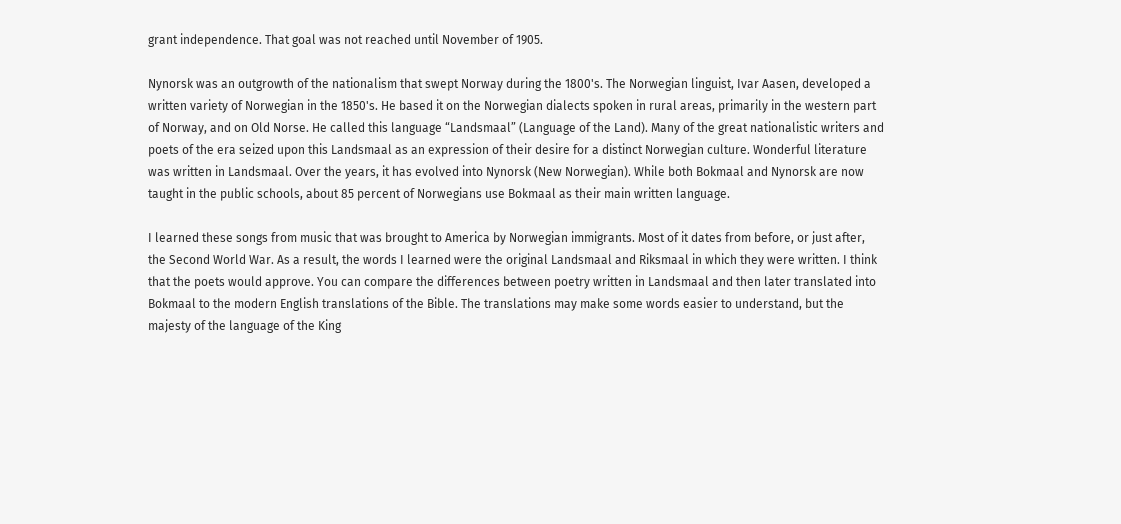grant independence. That goal was not reached until November of 1905.

Nynorsk was an outgrowth of the nationalism that swept Norway during the 1800's. The Norwegian linguist, Ivar Aasen, developed a written variety of Norwegian in the 1850's. He based it on the Norwegian dialects spoken in rural areas, primarily in the western part of Norway, and on Old Norse. He called this language “Landsmaal” (Language of the Land). Many of the great nationalistic writers and poets of the era seized upon this Landsmaal as an expression of their desire for a distinct Norwegian culture. Wonderful literature was written in Landsmaal. Over the years, it has evolved into Nynorsk (New Norwegian). While both Bokmaal and Nynorsk are now taught in the public schools, about 85 percent of Norwegians use Bokmaal as their main written language.

I learned these songs from music that was brought to America by Norwegian immigrants. Most of it dates from before, or just after, the Second World War. As a result, the words I learned were the original Landsmaal and Riksmaal in which they were written. I think that the poets would approve. You can compare the differences between poetry written in Landsmaal and then later translated into Bokmaal to the modern English translations of the Bible. The translations may make some words easier to understand, but the majesty of the language of the King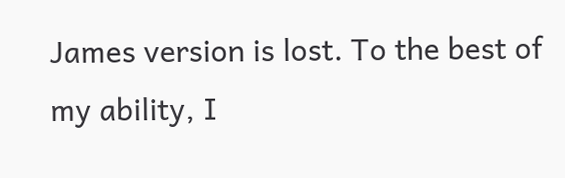James version is lost. To the best of my ability, I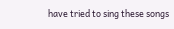have tried to sing these songs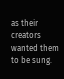as their creators wanted them to be sung.